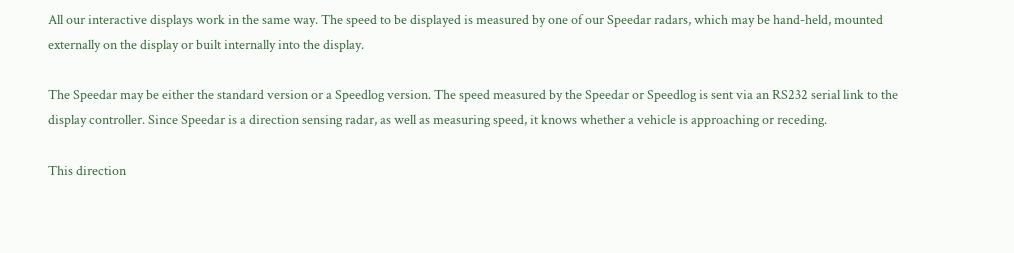All our interactive displays work in the same way. The speed to be displayed is measured by one of our Speedar radars, which may be hand-held, mounted externally on the display or built internally into the display.

The Speedar may be either the standard version or a Speedlog version. The speed measured by the Speedar or Speedlog is sent via an RS232 serial link to the display controller. Since Speedar is a direction sensing radar, as well as measuring speed, it knows whether a vehicle is approaching or receding.

This direction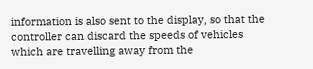information is also sent to the display, so that the controller can discard the speeds of vehicles which are travelling away from the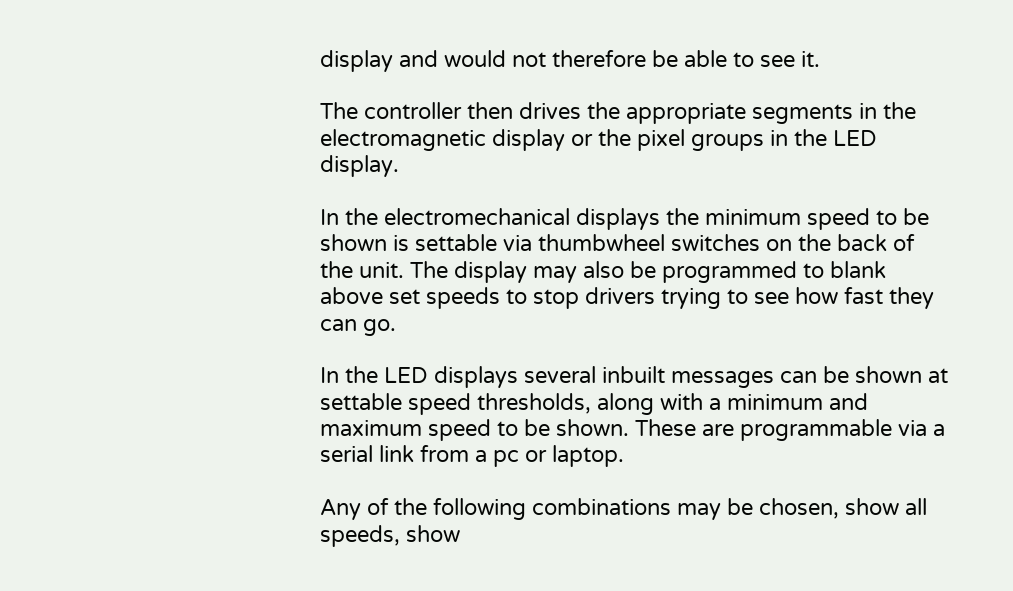display and would not therefore be able to see it.

The controller then drives the appropriate segments in the electromagnetic display or the pixel groups in the LED display.

In the electromechanical displays the minimum speed to be shown is settable via thumbwheel switches on the back of the unit. The display may also be programmed to blank above set speeds to stop drivers trying to see how fast they can go.

In the LED displays several inbuilt messages can be shown at settable speed thresholds, along with a minimum and maximum speed to be shown. These are programmable via a serial link from a pc or laptop.

Any of the following combinations may be chosen, show all speeds, show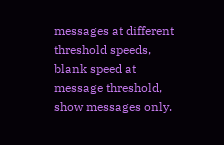messages at different threshold speeds, blank speed at message threshold, show messages only.